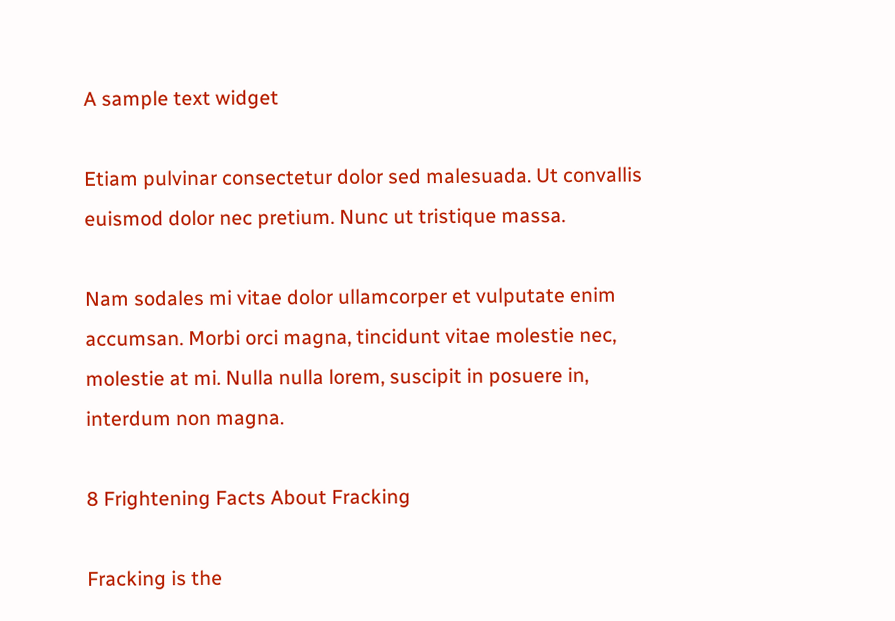A sample text widget

Etiam pulvinar consectetur dolor sed malesuada. Ut convallis euismod dolor nec pretium. Nunc ut tristique massa.

Nam sodales mi vitae dolor ullamcorper et vulputate enim accumsan. Morbi orci magna, tincidunt vitae molestie nec, molestie at mi. Nulla nulla lorem, suscipit in posuere in, interdum non magna.

8 Frightening Facts About Fracking

Fracking is the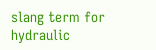slang term for hydraulic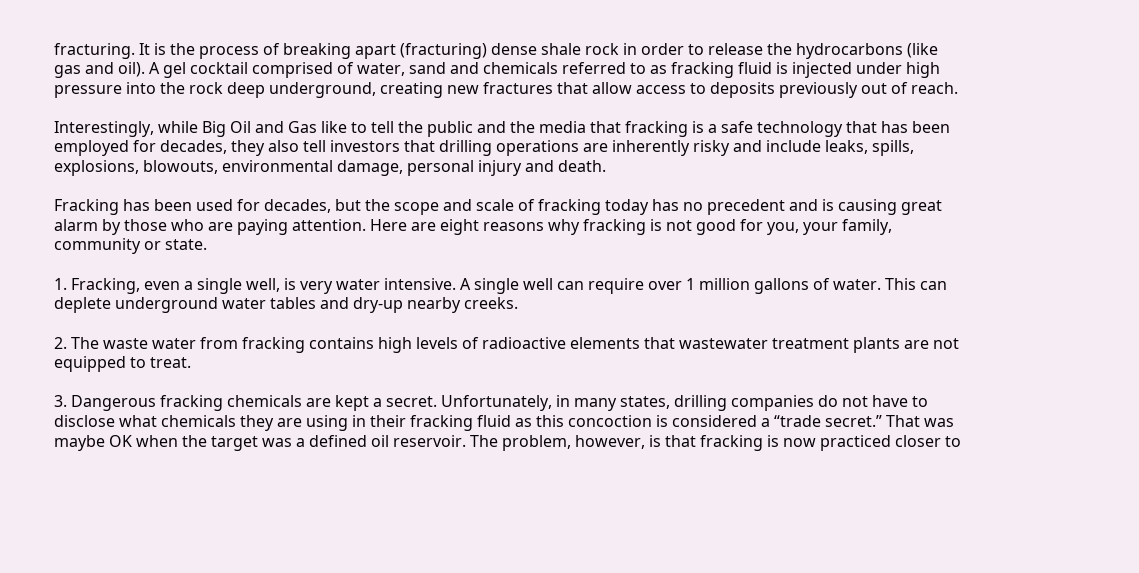fracturing. It is the process of breaking apart (fracturing) dense shale rock in order to release the hydrocarbons (like gas and oil). A gel cocktail comprised of water, sand and chemicals referred to as fracking fluid is injected under high pressure into the rock deep underground, creating new fractures that allow access to deposits previously out of reach.

Interestingly, while Big Oil and Gas like to tell the public and the media that fracking is a safe technology that has been employed for decades, they also tell investors that drilling operations are inherently risky and include leaks, spills, explosions, blowouts, environmental damage, personal injury and death.

Fracking has been used for decades, but the scope and scale of fracking today has no precedent and is causing great alarm by those who are paying attention. Here are eight reasons why fracking is not good for you, your family, community or state.

1. Fracking, even a single well, is very water intensive. A single well can require over 1 million gallons of water. This can deplete underground water tables and dry-up nearby creeks.

2. The waste water from fracking contains high levels of radioactive elements that wastewater treatment plants are not equipped to treat.

3. Dangerous fracking chemicals are kept a secret. Unfortunately, in many states, drilling companies do not have to disclose what chemicals they are using in their fracking fluid as this concoction is considered a “trade secret.” That was maybe OK when the target was a defined oil reservoir. The problem, however, is that fracking is now practiced closer to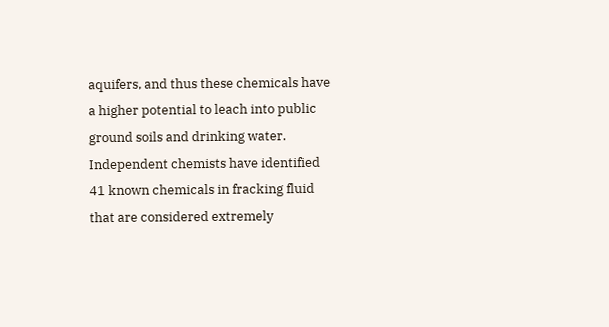aquifers, and thus these chemicals have a higher potential to leach into public ground soils and drinking water. Independent chemists have identified 41 known chemicals in fracking fluid that are considered extremely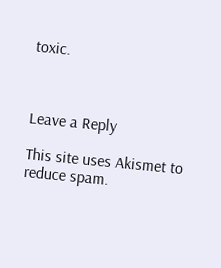toxic.



Leave a Reply

This site uses Akismet to reduce spam.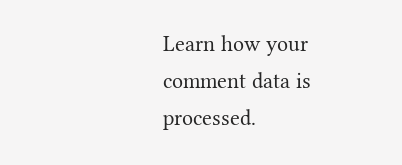Learn how your comment data is processed.